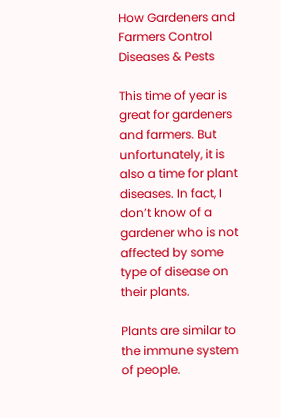How Gardeners and Farmers Control Diseases & Pests

This time of year is great for gardeners and farmers. But unfortunately, it is also a time for plant diseases. In fact, I don’t know of a gardener who is not affected by some type of disease on their plants.

Plants are similar to the immune system of people.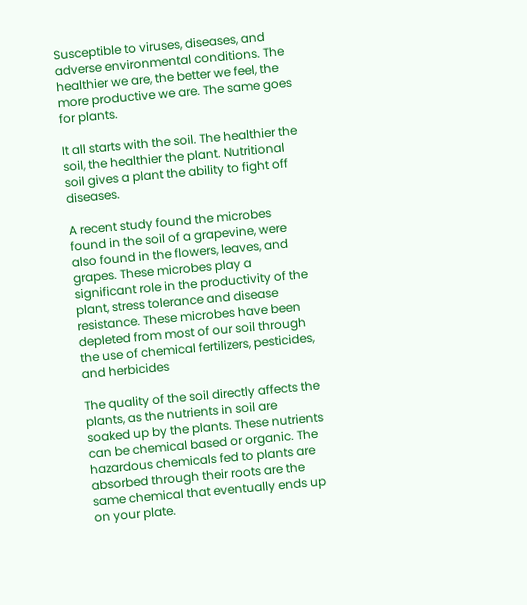Susceptible to viruses, diseases, and adverse environmental conditions. The healthier we are, the better we feel, the more productive we are. The same goes for plants.

It all starts with the soil. The healthier the soil, the healthier the plant. Nutritional soil gives a plant the ability to fight off diseases.

A recent study found the microbes found in the soil of a grapevine, were also found in the flowers, leaves, and grapes. These microbes play a significant role in the productivity of the plant, stress tolerance and disease resistance. These microbes have been depleted from most of our soil through the use of chemical fertilizers, pesticides, and herbicides

The quality of the soil directly affects the plants, as the nutrients in soil are soaked up by the plants. These nutrients can be chemical based or organic. The hazardous chemicals fed to plants are absorbed through their roots are the same chemical that eventually ends up on your plate.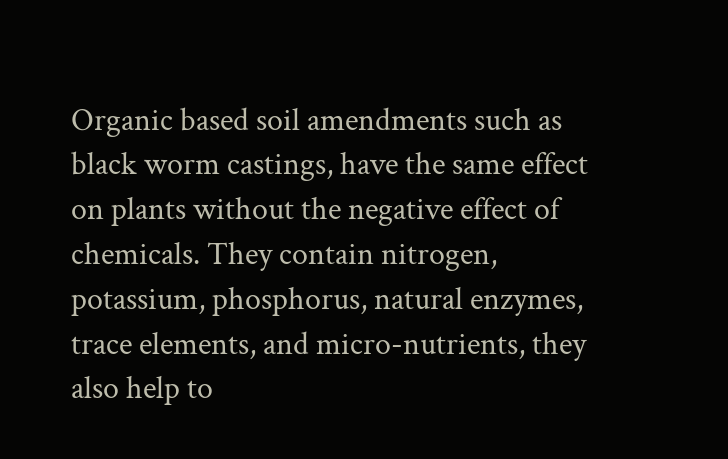Organic based soil amendments such as black worm castings, have the same effect on plants without the negative effect of chemicals. They contain nitrogen, potassium, phosphorus, natural enzymes, trace elements, and micro-nutrients, they also help to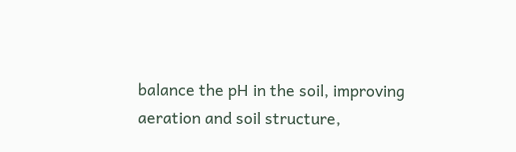balance the pH in the soil, improving aeration and soil structure,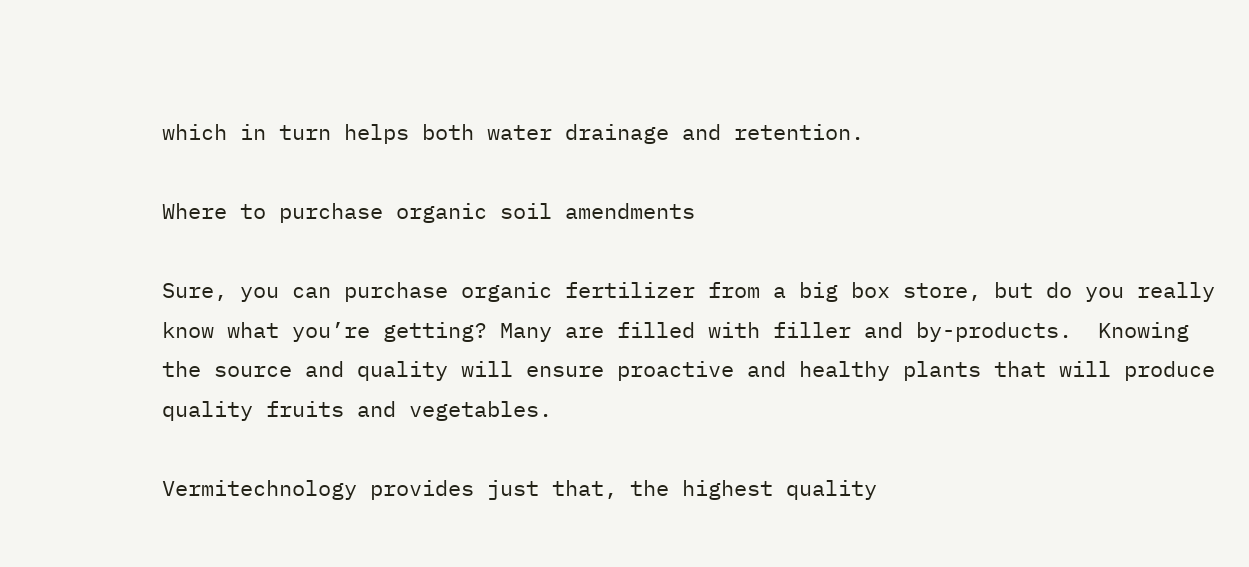which in turn helps both water drainage and retention.

Where to purchase organic soil amendments

Sure, you can purchase organic fertilizer from a big box store, but do you really know what you’re getting? Many are filled with filler and by-products.  Knowing the source and quality will ensure proactive and healthy plants that will produce quality fruits and vegetables.

Vermitechnology provides just that, the highest quality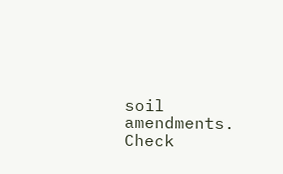soil amendments. Check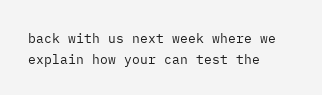back with us next week where we explain how your can test the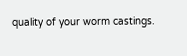quality of your worm castings.